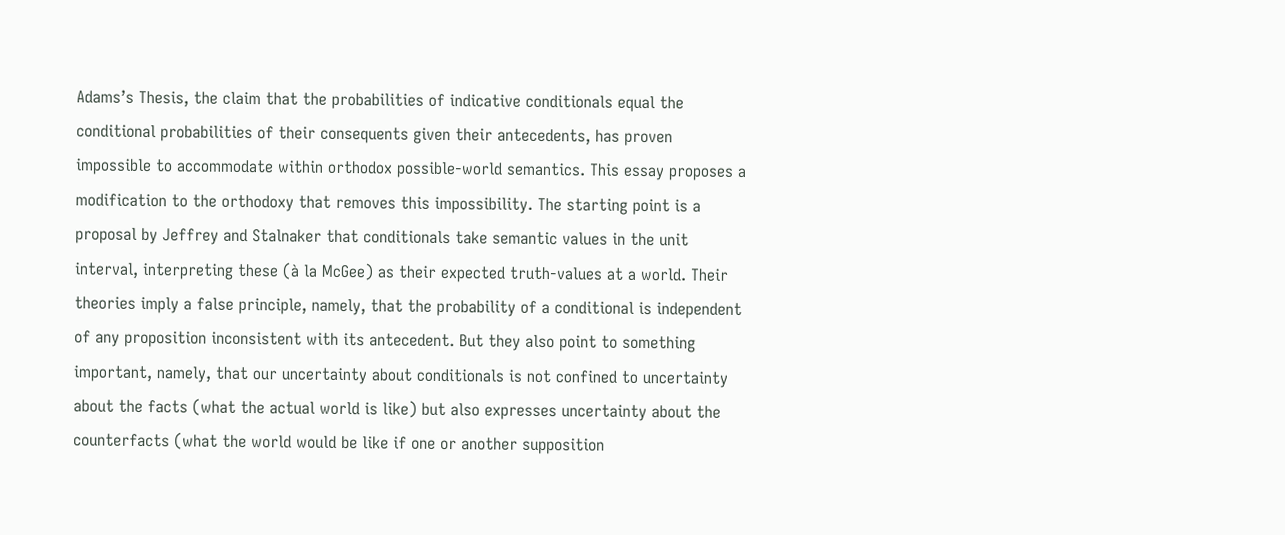Adams’s Thesis, the claim that the probabilities of indicative conditionals equal the conditional probabilities of their consequents given their antecedents, has proven impossible to accommodate within orthodox possible-world semantics. This essay proposes a modification to the orthodoxy that removes this impossibility. The starting point is a proposal by Jeffrey and Stalnaker that conditionals take semantic values in the unit interval, interpreting these (à la McGee) as their expected truth-values at a world. Their theories imply a false principle, namely, that the probability of a conditional is independent of any proposition inconsistent with its antecedent. But they also point to something important, namely, that our uncertainty about conditionals is not confined to uncertainty about the facts (what the actual world is like) but also expresses uncertainty about the counterfacts (what the world would be like if one or another supposition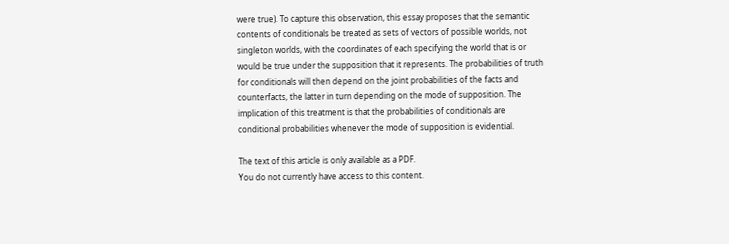were true). To capture this observation, this essay proposes that the semantic contents of conditionals be treated as sets of vectors of possible worlds, not singleton worlds, with the coordinates of each specifying the world that is or would be true under the supposition that it represents. The probabilities of truth for conditionals will then depend on the joint probabilities of the facts and counterfacts, the latter in turn depending on the mode of supposition. The implication of this treatment is that the probabilities of conditionals are conditional probabilities whenever the mode of supposition is evidential.

The text of this article is only available as a PDF.
You do not currently have access to this content.